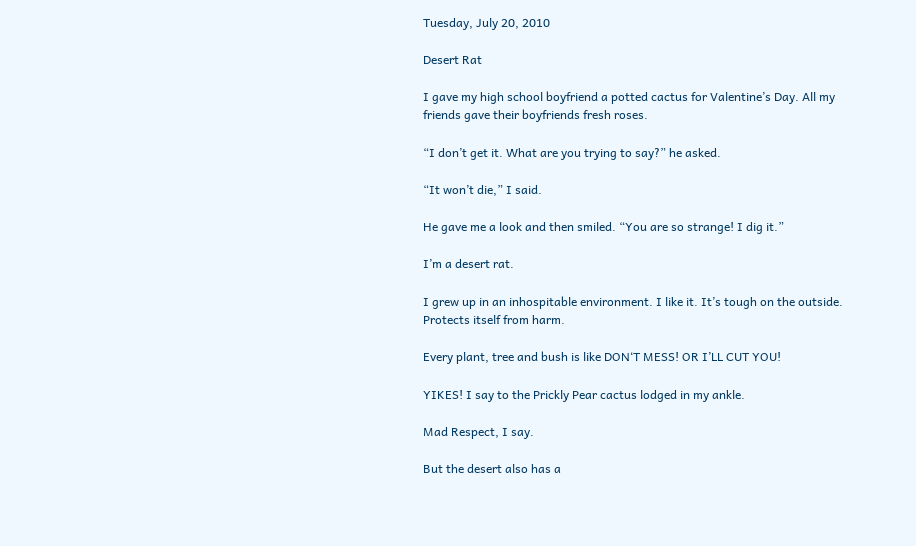Tuesday, July 20, 2010

Desert Rat

I gave my high school boyfriend a potted cactus for Valentine’s Day. All my friends gave their boyfriends fresh roses.

“I don’t get it. What are you trying to say?” he asked.

“It won’t die,” I said.

He gave me a look and then smiled. “You are so strange! I dig it.”

I’m a desert rat.

I grew up in an inhospitable environment. I like it. It’s tough on the outside. Protects itself from harm.

Every plant, tree and bush is like DON‘T MESS! OR I’LL CUT YOU!

YIKES! I say to the Prickly Pear cactus lodged in my ankle.

Mad Respect, I say.

But the desert also has a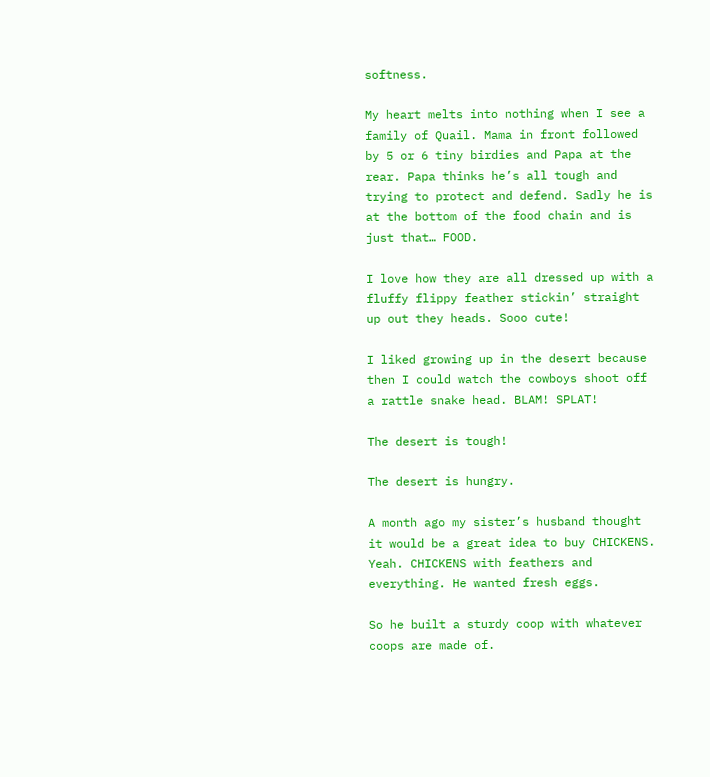softness.

My heart melts into nothing when I see a family of Quail. Mama in front followed by 5 or 6 tiny birdies and Papa at the rear. Papa thinks he’s all tough and trying to protect and defend. Sadly he is at the bottom of the food chain and is just that… FOOD.

I love how they are all dressed up with a fluffy flippy feather stickin’ straight up out they heads. Sooo cute!

I liked growing up in the desert because then I could watch the cowboys shoot off a rattle snake head. BLAM! SPLAT!

The desert is tough!

The desert is hungry.

A month ago my sister’s husband thought it would be a great idea to buy CHICKENS. Yeah. CHICKENS with feathers and everything. He wanted fresh eggs.

So he built a sturdy coop with whatever coops are made of.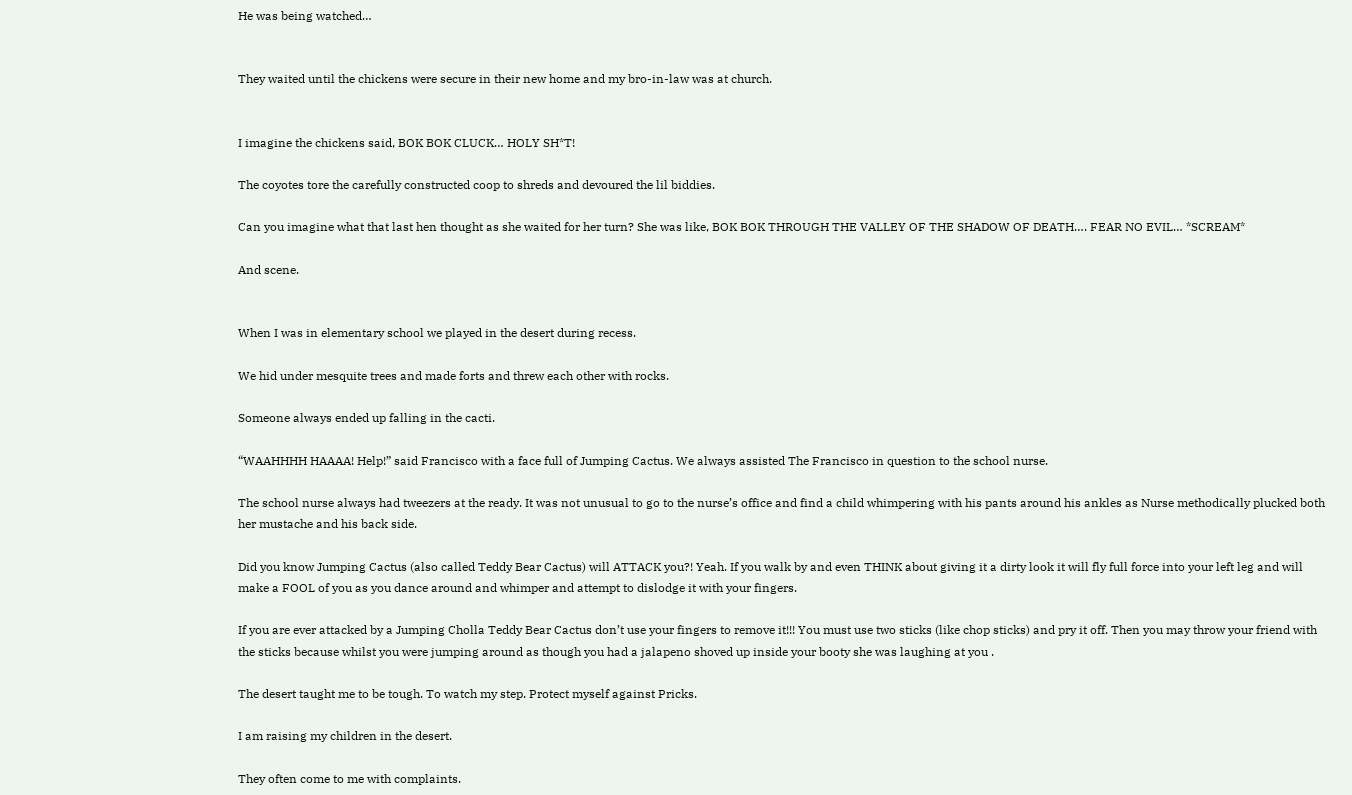He was being watched…


They waited until the chickens were secure in their new home and my bro-in-law was at church.


I imagine the chickens said, BOK BOK CLUCK… HOLY SH*T!

The coyotes tore the carefully constructed coop to shreds and devoured the lil biddies.

Can you imagine what that last hen thought as she waited for her turn? She was like, BOK BOK THROUGH THE VALLEY OF THE SHADOW OF DEATH…. FEAR NO EVIL… *SCREAM*

And scene.


When I was in elementary school we played in the desert during recess.

We hid under mesquite trees and made forts and threw each other with rocks.

Someone always ended up falling in the cacti.

“WAAHHHH HAAAA! Help!” said Francisco with a face full of Jumping Cactus. We always assisted The Francisco in question to the school nurse.

The school nurse always had tweezers at the ready. It was not unusual to go to the nurse’s office and find a child whimpering with his pants around his ankles as Nurse methodically plucked both her mustache and his back side.

Did you know Jumping Cactus (also called Teddy Bear Cactus) will ATTACK you?! Yeah. If you walk by and even THINK about giving it a dirty look it will fly full force into your left leg and will make a FOOL of you as you dance around and whimper and attempt to dislodge it with your fingers.

If you are ever attacked by a Jumping Cholla Teddy Bear Cactus don’t use your fingers to remove it!!! You must use two sticks (like chop sticks) and pry it off. Then you may throw your friend with the sticks because whilst you were jumping around as though you had a jalapeno shoved up inside your booty she was laughing at you .

The desert taught me to be tough. To watch my step. Protect myself against Pricks.

I am raising my children in the desert.

They often come to me with complaints.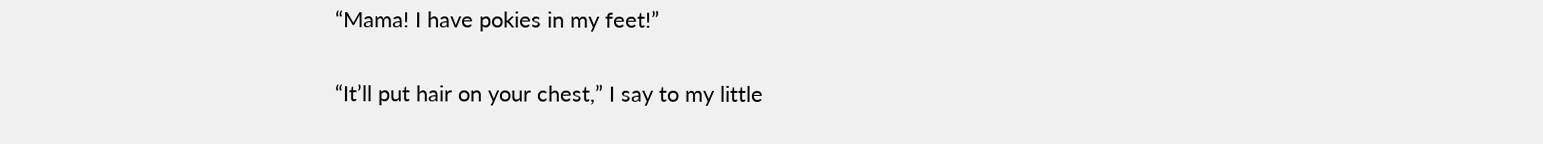“Mama! I have pokies in my feet!”

“It’ll put hair on your chest,” I say to my little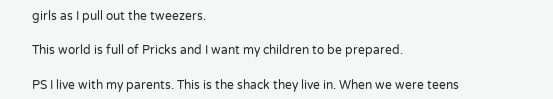girls as I pull out the tweezers.

This world is full of Pricks and I want my children to be prepared.

PS I live with my parents. This is the shack they live in. When we were teens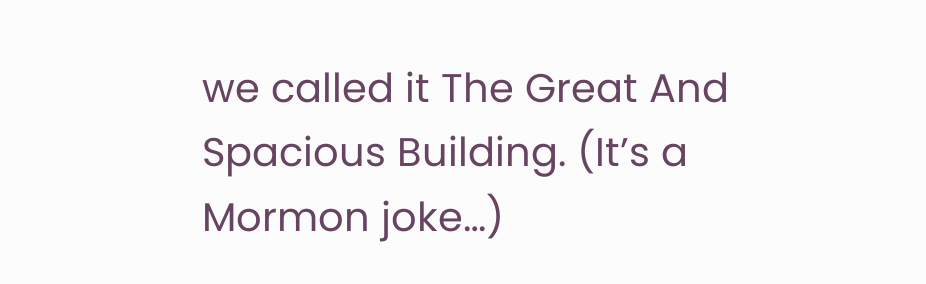we called it The Great And Spacious Building. (It’s a Mormon joke…)